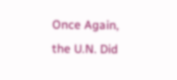Once Again, the U.N. Did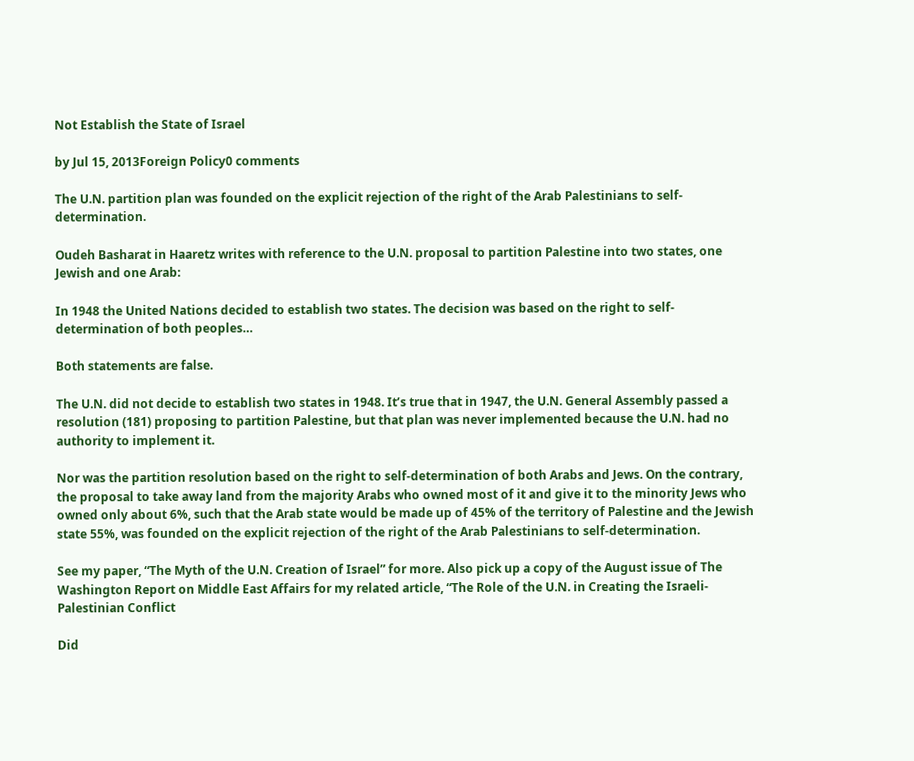Not Establish the State of Israel

by Jul 15, 2013Foreign Policy0 comments

The U.N. partition plan was founded on the explicit rejection of the right of the Arab Palestinians to self-determination.

Oudeh Basharat in Haaretz writes with reference to the U.N. proposal to partition Palestine into two states, one Jewish and one Arab:

In 1948 the United Nations decided to establish two states. The decision was based on the right to self-determination of both peoples…

Both statements are false.

The U.N. did not decide to establish two states in 1948. It’s true that in 1947, the U.N. General Assembly passed a resolution (181) proposing to partition Palestine, but that plan was never implemented because the U.N. had no authority to implement it.

Nor was the partition resolution based on the right to self-determination of both Arabs and Jews. On the contrary, the proposal to take away land from the majority Arabs who owned most of it and give it to the minority Jews who owned only about 6%, such that the Arab state would be made up of 45% of the territory of Palestine and the Jewish state 55%, was founded on the explicit rejection of the right of the Arab Palestinians to self-determination.

See my paper, “The Myth of the U.N. Creation of Israel” for more. Also pick up a copy of the August issue of The Washington Report on Middle East Affairs for my related article, “The Role of the U.N. in Creating the Israeli-Palestinian Conflict

Did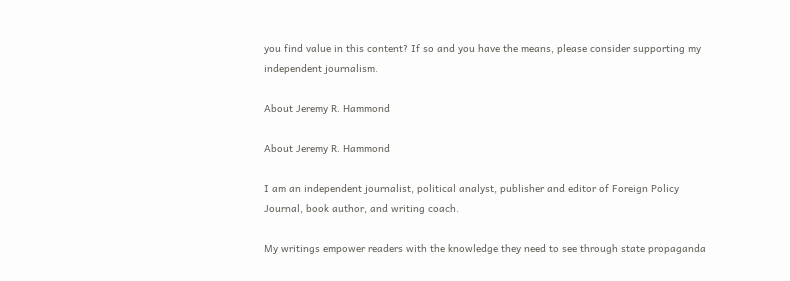you find value in this content? If so and you have the means, please consider supporting my independent journalism.

About Jeremy R. Hammond

About Jeremy R. Hammond

I am an independent journalist, political analyst, publisher and editor of Foreign Policy Journal, book author, and writing coach.

My writings empower readers with the knowledge they need to see through state propaganda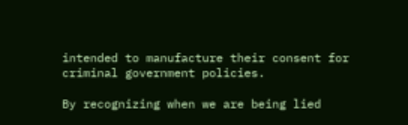intended to manufacture their consent for criminal government policies.

By recognizing when we are being lied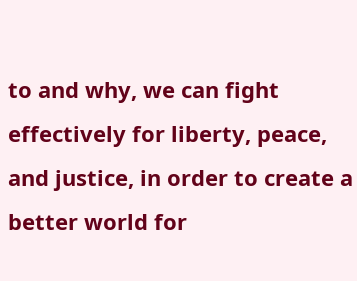to and why, we can fight effectively for liberty, peace, and justice, in order to create a better world for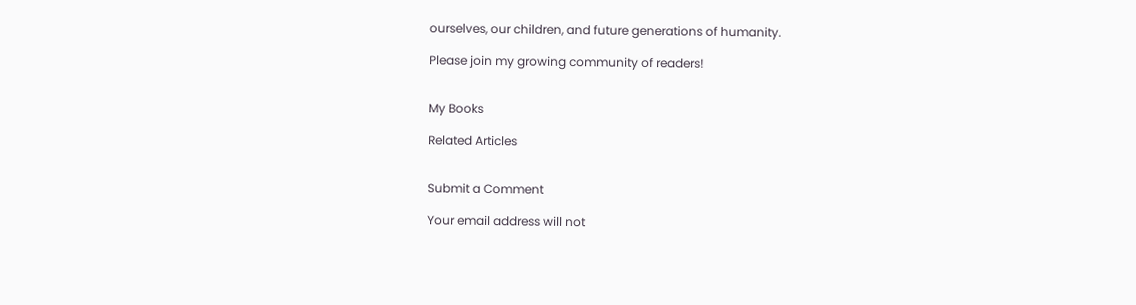ourselves, our children, and future generations of humanity.

Please join my growing community of readers!


My Books

Related Articles


Submit a Comment

Your email address will not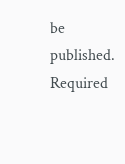be published. Required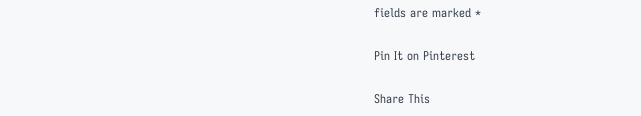fields are marked *

Pin It on Pinterest

Share This